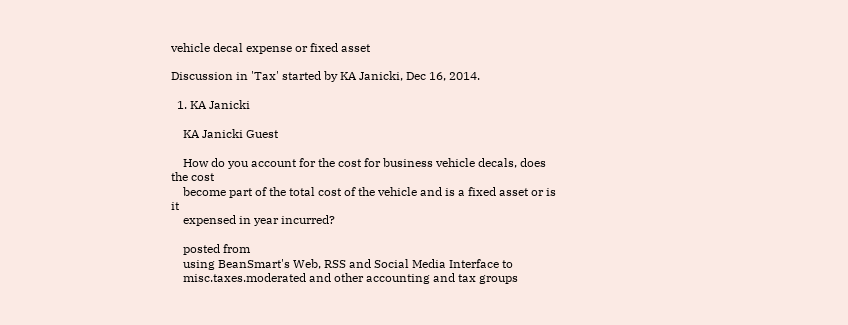vehicle decal expense or fixed asset

Discussion in 'Tax' started by KA Janicki, Dec 16, 2014.

  1. KA Janicki

    KA Janicki Guest

    How do you account for the cost for business vehicle decals, does the cost
    become part of the total cost of the vehicle and is a fixed asset or is it
    expensed in year incurred?

    posted from
    using BeanSmart's Web, RSS and Social Media Interface to
    misc.taxes.moderated and other accounting and tax groups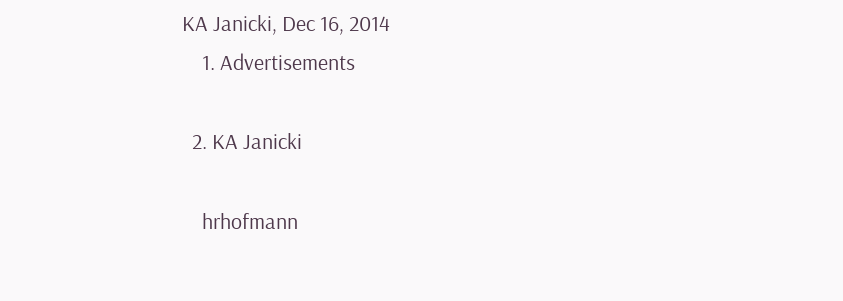KA Janicki, Dec 16, 2014
    1. Advertisements

  2. KA Janicki

    hrhofmann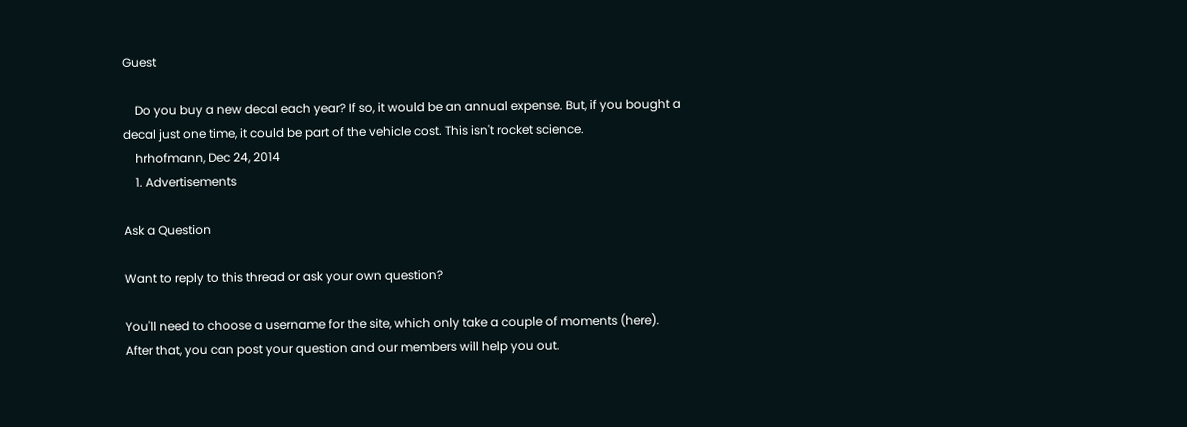Guest

    Do you buy a new decal each year? If so, it would be an annual expense. But, if you bought a decal just one time, it could be part of the vehicle cost. This isn't rocket science.
    hrhofmann, Dec 24, 2014
    1. Advertisements

Ask a Question

Want to reply to this thread or ask your own question?

You'll need to choose a username for the site, which only take a couple of moments (here). After that, you can post your question and our members will help you out.